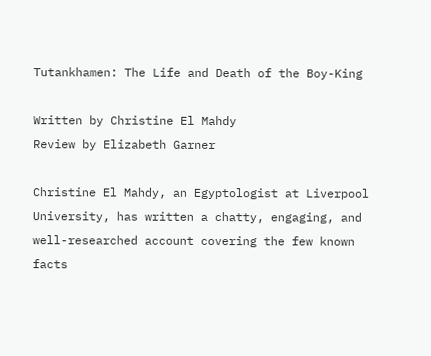Tutankhamen: The Life and Death of the Boy-King

Written by Christine El Mahdy
Review by Elizabeth Garner

Christine El Mahdy, an Egyptologist at Liverpool University, has written a chatty, engaging, and well-researched account covering the few known facts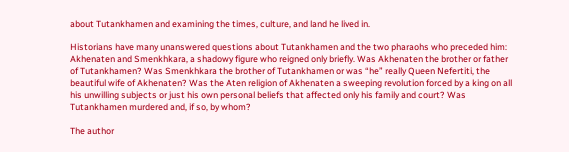about Tutankhamen and examining the times, culture, and land he lived in.

Historians have many unanswered questions about Tutankhamen and the two pharaohs who preceded him: Akhenaten and Smenkhkara, a shadowy figure who reigned only briefly. Was Akhenaten the brother or father of Tutankhamen? Was Smenkhkara the brother of Tutankhamen or was “he” really Queen Nefertiti, the beautiful wife of Akhenaten? Was the Aten religion of Akhenaten a sweeping revolution forced by a king on all his unwilling subjects or just his own personal beliefs that affected only his family and court? Was Tutankhamen murdered and, if so, by whom?

The author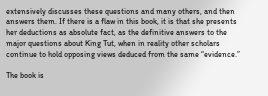extensively discusses these questions and many others, and then answers them. If there is a flaw in this book, it is that she presents her deductions as absolute fact, as the definitive answers to the major questions about King Tut, when in reality other scholars continue to hold opposing views deduced from the same “evidence.”

The book is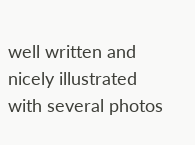well written and nicely illustrated with several photos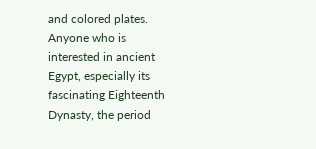and colored plates. Anyone who is interested in ancient Egypt, especially its fascinating Eighteenth Dynasty, the period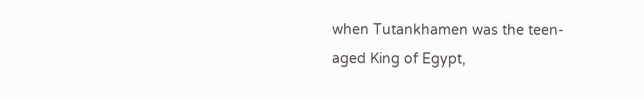when Tutankhamen was the teen-aged King of Egypt,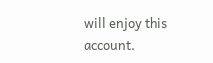will enjoy this account.